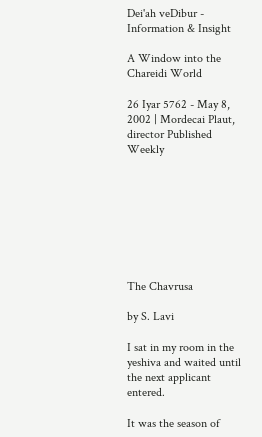Dei'ah veDibur - Information & Insight

A Window into the Chareidi World

26 Iyar 5762 - May 8, 2002 | Mordecai Plaut, director Published Weekly








The Chavrusa

by S. Lavi

I sat in my room in the yeshiva and waited until the next applicant entered.

It was the season of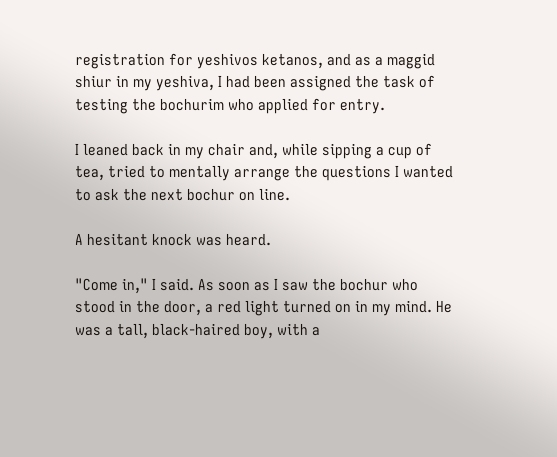registration for yeshivos ketanos, and as a maggid shiur in my yeshiva, I had been assigned the task of testing the bochurim who applied for entry.

I leaned back in my chair and, while sipping a cup of tea, tried to mentally arrange the questions I wanted to ask the next bochur on line.

A hesitant knock was heard.

"Come in," I said. As soon as I saw the bochur who stood in the door, a red light turned on in my mind. He was a tall, black-haired boy, with a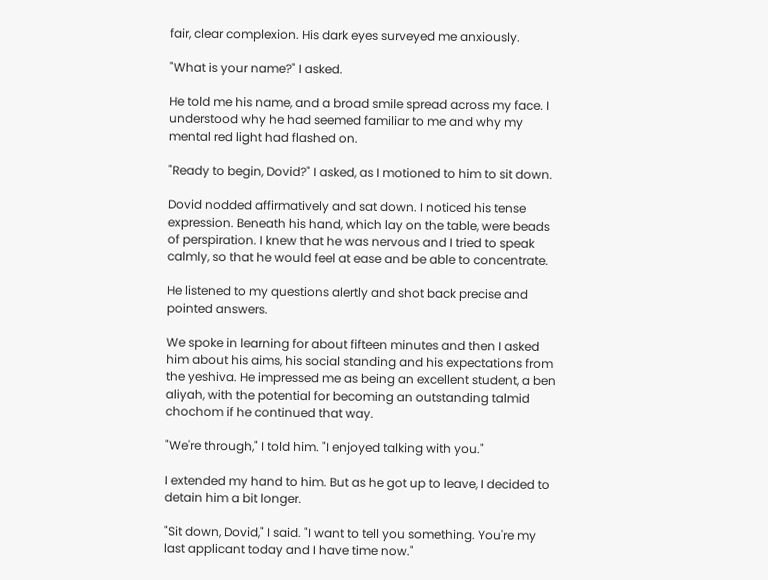fair, clear complexion. His dark eyes surveyed me anxiously.

"What is your name?" I asked.

He told me his name, and a broad smile spread across my face. I understood why he had seemed familiar to me and why my mental red light had flashed on.

"Ready to begin, Dovid?" I asked, as I motioned to him to sit down.

Dovid nodded affirmatively and sat down. I noticed his tense expression. Beneath his hand, which lay on the table, were beads of perspiration. I knew that he was nervous and I tried to speak calmly, so that he would feel at ease and be able to concentrate.

He listened to my questions alertly and shot back precise and pointed answers.

We spoke in learning for about fifteen minutes and then I asked him about his aims, his social standing and his expectations from the yeshiva. He impressed me as being an excellent student, a ben aliyah, with the potential for becoming an outstanding talmid chochom if he continued that way.

"We're through," I told him. "I enjoyed talking with you."

I extended my hand to him. But as he got up to leave, I decided to detain him a bit longer.

"Sit down, Dovid," I said. "I want to tell you something. You're my last applicant today and I have time now."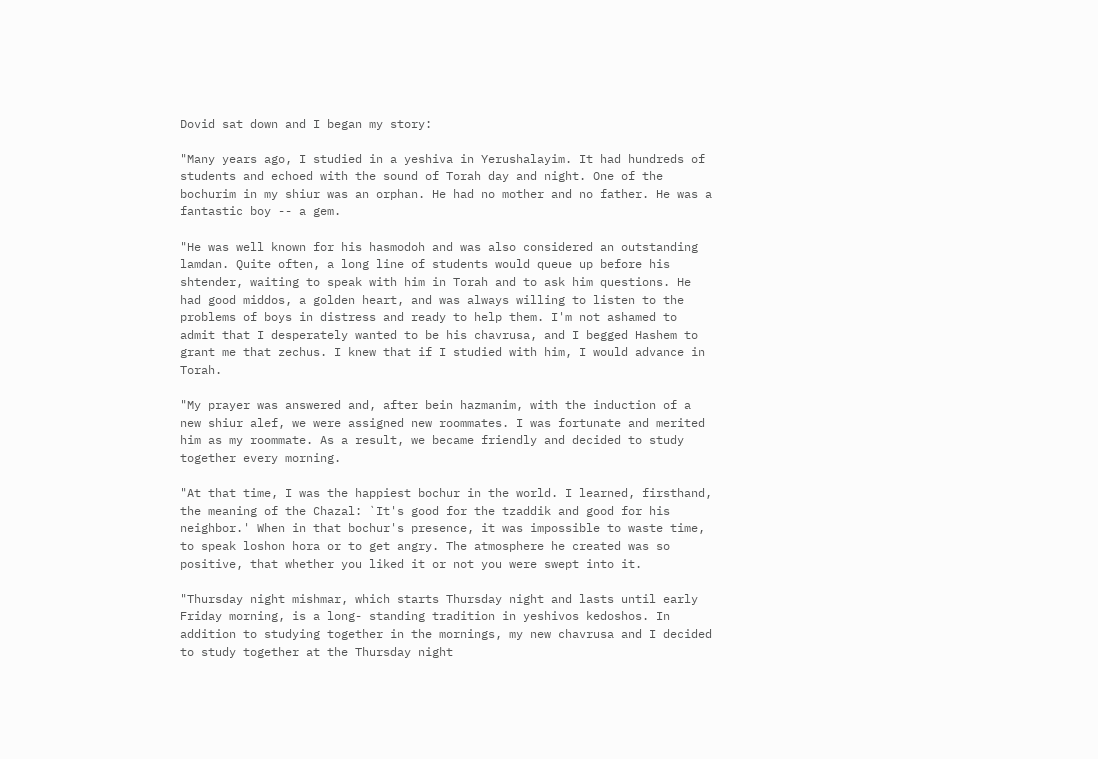Dovid sat down and I began my story:

"Many years ago, I studied in a yeshiva in Yerushalayim. It had hundreds of students and echoed with the sound of Torah day and night. One of the bochurim in my shiur was an orphan. He had no mother and no father. He was a fantastic boy -- a gem.

"He was well known for his hasmodoh and was also considered an outstanding lamdan. Quite often, a long line of students would queue up before his shtender, waiting to speak with him in Torah and to ask him questions. He had good middos, a golden heart, and was always willing to listen to the problems of boys in distress and ready to help them. I'm not ashamed to admit that I desperately wanted to be his chavrusa, and I begged Hashem to grant me that zechus. I knew that if I studied with him, I would advance in Torah.

"My prayer was answered and, after bein hazmanim, with the induction of a new shiur alef, we were assigned new roommates. I was fortunate and merited him as my roommate. As a result, we became friendly and decided to study together every morning.

"At that time, I was the happiest bochur in the world. I learned, firsthand, the meaning of the Chazal: `It's good for the tzaddik and good for his neighbor.' When in that bochur's presence, it was impossible to waste time, to speak loshon hora or to get angry. The atmosphere he created was so positive, that whether you liked it or not you were swept into it.

"Thursday night mishmar, which starts Thursday night and lasts until early Friday morning, is a long- standing tradition in yeshivos kedoshos. In addition to studying together in the mornings, my new chavrusa and I decided to study together at the Thursday night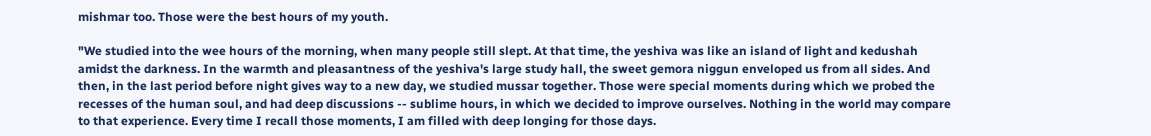mishmar too. Those were the best hours of my youth.

"We studied into the wee hours of the morning, when many people still slept. At that time, the yeshiva was like an island of light and kedushah amidst the darkness. In the warmth and pleasantness of the yeshiva's large study hall, the sweet gemora niggun enveloped us from all sides. And then, in the last period before night gives way to a new day, we studied mussar together. Those were special moments during which we probed the recesses of the human soul, and had deep discussions -- sublime hours, in which we decided to improve ourselves. Nothing in the world may compare to that experience. Every time I recall those moments, I am filled with deep longing for those days.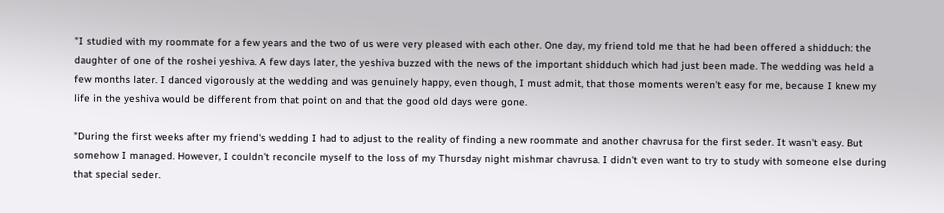"I studied with my roommate for a few years and the two of us were very pleased with each other. One day, my friend told me that he had been offered a shidduch: the daughter of one of the roshei yeshiva. A few days later, the yeshiva buzzed with the news of the important shidduch which had just been made. The wedding was held a few months later. I danced vigorously at the wedding and was genuinely happy, even though, I must admit, that those moments weren't easy for me, because I knew my life in the yeshiva would be different from that point on and that the good old days were gone.

"During the first weeks after my friend's wedding I had to adjust to the reality of finding a new roommate and another chavrusa for the first seder. It wasn't easy. But somehow I managed. However, I couldn't reconcile myself to the loss of my Thursday night mishmar chavrusa. I didn't even want to try to study with someone else during that special seder.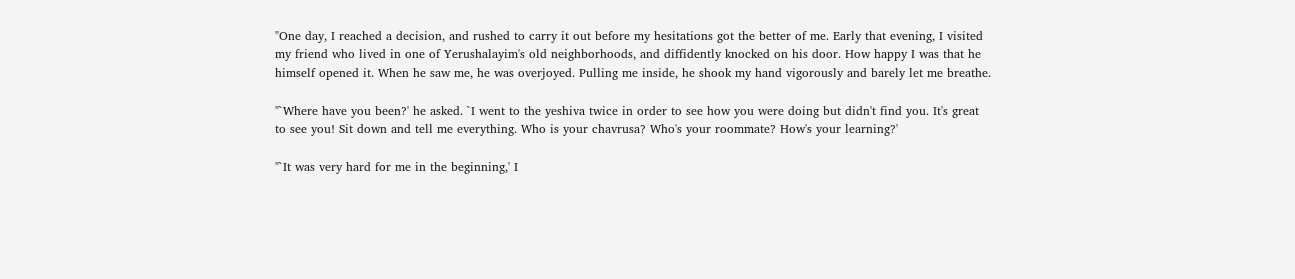"One day, I reached a decision, and rushed to carry it out before my hesitations got the better of me. Early that evening, I visited my friend who lived in one of Yerushalayim's old neighborhoods, and diffidently knocked on his door. How happy I was that he himself opened it. When he saw me, he was overjoyed. Pulling me inside, he shook my hand vigorously and barely let me breathe.

"`Where have you been?' he asked. `I went to the yeshiva twice in order to see how you were doing but didn't find you. It's great to see you! Sit down and tell me everything. Who is your chavrusa? Who's your roommate? How's your learning?'

"`It was very hard for me in the beginning,' I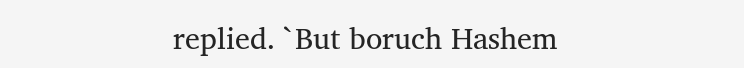replied. `But boruch Hashem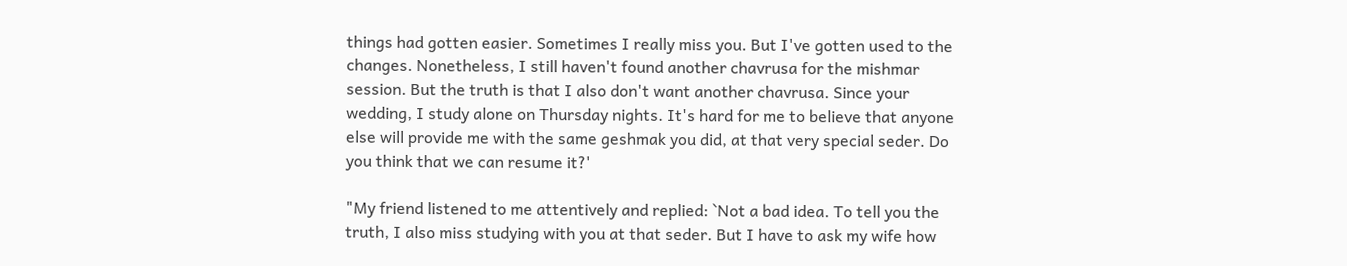things had gotten easier. Sometimes I really miss you. But I've gotten used to the changes. Nonetheless, I still haven't found another chavrusa for the mishmar session. But the truth is that I also don't want another chavrusa. Since your wedding, I study alone on Thursday nights. It's hard for me to believe that anyone else will provide me with the same geshmak you did, at that very special seder. Do you think that we can resume it?'

"My friend listened to me attentively and replied: `Not a bad idea. To tell you the truth, I also miss studying with you at that seder. But I have to ask my wife how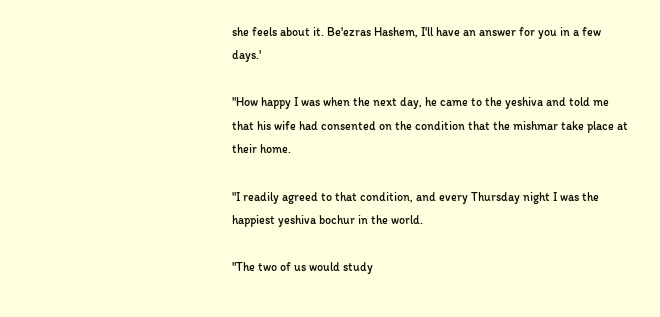she feels about it. Be'ezras Hashem, I'll have an answer for you in a few days.'

"How happy I was when the next day, he came to the yeshiva and told me that his wife had consented on the condition that the mishmar take place at their home.

"I readily agreed to that condition, and every Thursday night I was the happiest yeshiva bochur in the world.

"The two of us would study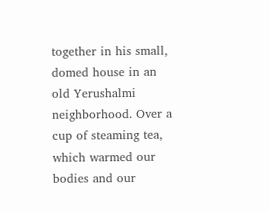together in his small, domed house in an old Yerushalmi neighborhood. Over a cup of steaming tea, which warmed our bodies and our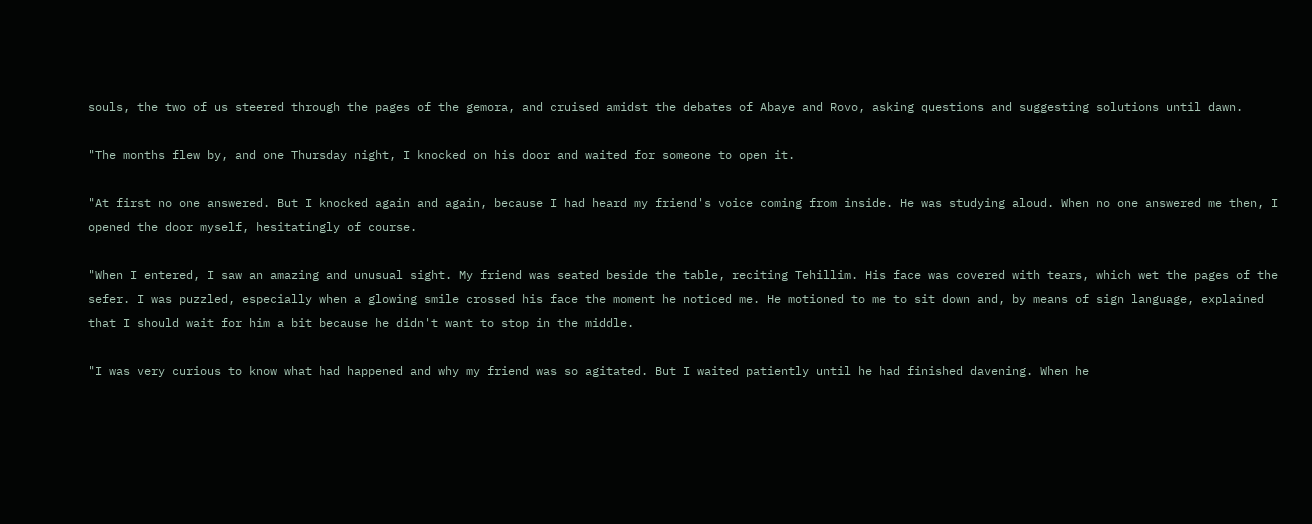souls, the two of us steered through the pages of the gemora, and cruised amidst the debates of Abaye and Rovo, asking questions and suggesting solutions until dawn.

"The months flew by, and one Thursday night, I knocked on his door and waited for someone to open it.

"At first no one answered. But I knocked again and again, because I had heard my friend's voice coming from inside. He was studying aloud. When no one answered me then, I opened the door myself, hesitatingly of course.

"When I entered, I saw an amazing and unusual sight. My friend was seated beside the table, reciting Tehillim. His face was covered with tears, which wet the pages of the sefer. I was puzzled, especially when a glowing smile crossed his face the moment he noticed me. He motioned to me to sit down and, by means of sign language, explained that I should wait for him a bit because he didn't want to stop in the middle.

"I was very curious to know what had happened and why my friend was so agitated. But I waited patiently until he had finished davening. When he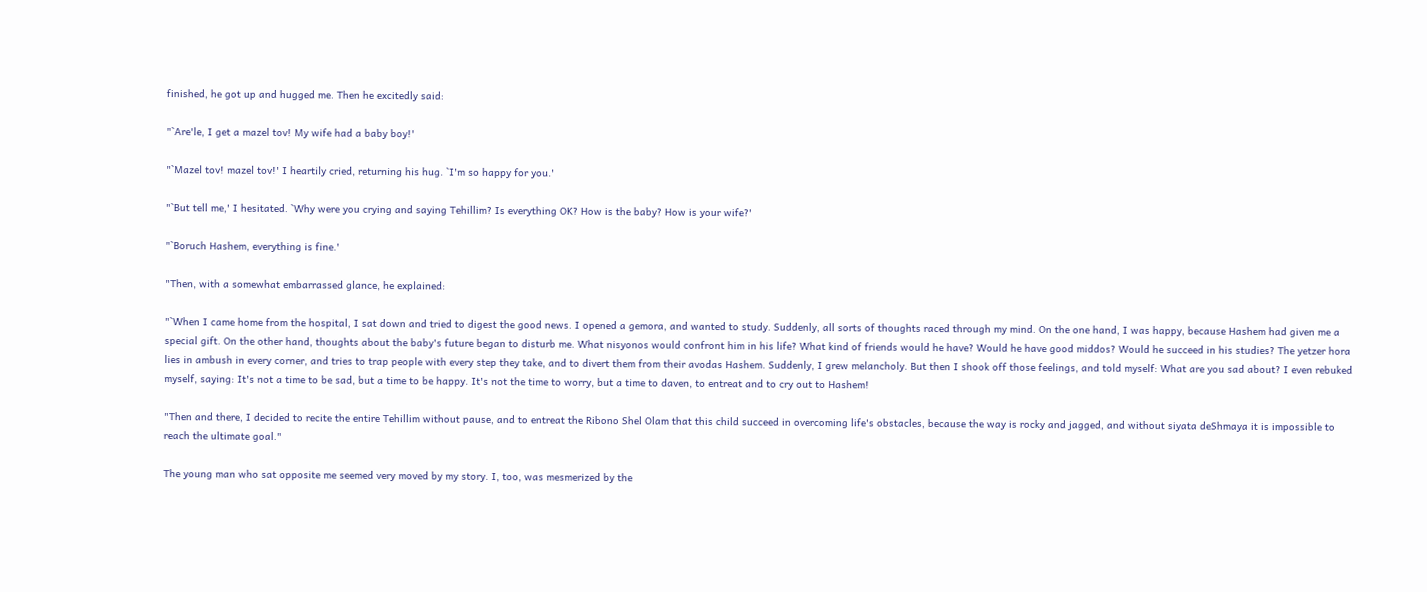finished, he got up and hugged me. Then he excitedly said:

"`Are'le, I get a mazel tov! My wife had a baby boy!'

"`Mazel tov! mazel tov!' I heartily cried, returning his hug. `I'm so happy for you.'

"`But tell me,' I hesitated. `Why were you crying and saying Tehillim? Is everything OK? How is the baby? How is your wife?'

"`Boruch Hashem, everything is fine.'

"Then, with a somewhat embarrassed glance, he explained:

"`When I came home from the hospital, I sat down and tried to digest the good news. I opened a gemora, and wanted to study. Suddenly, all sorts of thoughts raced through my mind. On the one hand, I was happy, because Hashem had given me a special gift. On the other hand, thoughts about the baby's future began to disturb me. What nisyonos would confront him in his life? What kind of friends would he have? Would he have good middos? Would he succeed in his studies? The yetzer hora lies in ambush in every corner, and tries to trap people with every step they take, and to divert them from their avodas Hashem. Suddenly, I grew melancholy. But then I shook off those feelings, and told myself: What are you sad about? I even rebuked myself, saying: It's not a time to be sad, but a time to be happy. It's not the time to worry, but a time to daven, to entreat and to cry out to Hashem!

"Then and there, I decided to recite the entire Tehillim without pause, and to entreat the Ribono Shel Olam that this child succeed in overcoming life's obstacles, because the way is rocky and jagged, and without siyata deShmaya it is impossible to reach the ultimate goal."

The young man who sat opposite me seemed very moved by my story. I, too, was mesmerized by the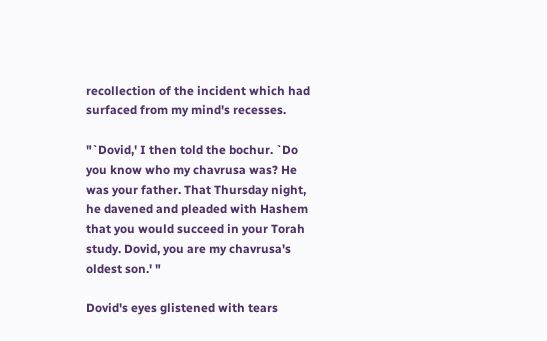recollection of the incident which had surfaced from my mind's recesses.

"`Dovid,' I then told the bochur. `Do you know who my chavrusa was? He was your father. That Thursday night, he davened and pleaded with Hashem that you would succeed in your Torah study. Dovid, you are my chavrusa's oldest son.' "

Dovid's eyes glistened with tears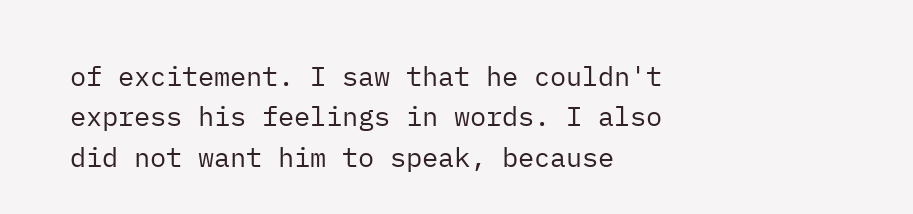of excitement. I saw that he couldn't express his feelings in words. I also did not want him to speak, because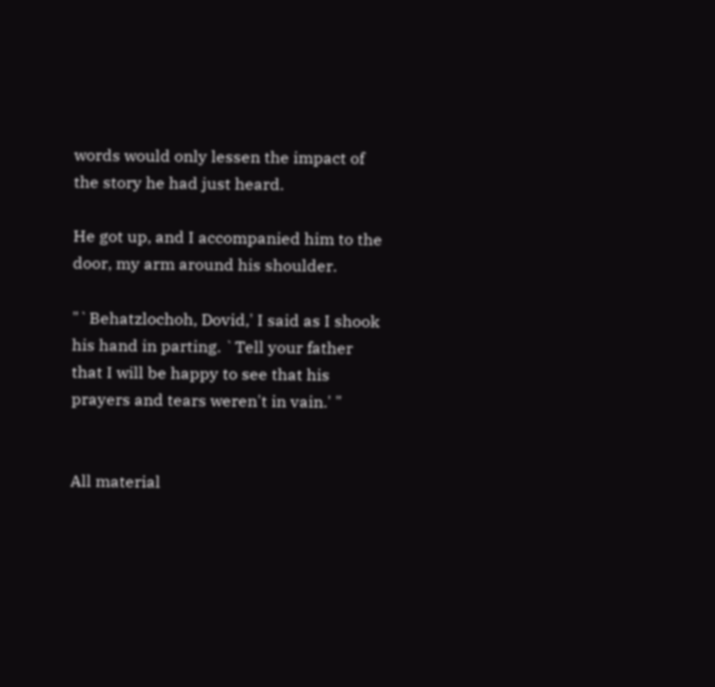words would only lessen the impact of the story he had just heard.

He got up, and I accompanied him to the door, my arm around his shoulder.

"`Behatzlochoh, Dovid,' I said as I shook his hand in parting. `Tell your father that I will be happy to see that his prayers and tears weren't in vain.' "


All material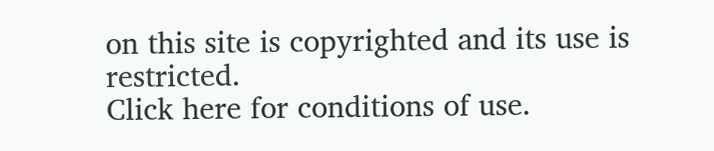on this site is copyrighted and its use is restricted.
Click here for conditions of use.